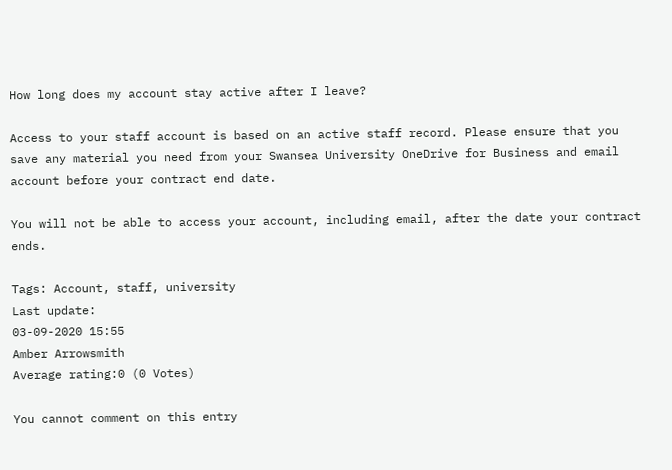How long does my account stay active after I leave?

Access to your staff account is based on an active staff record. Please ensure that you save any material you need from your Swansea University OneDrive for Business and email account before your contract end date.

You will not be able to access your account, including email, after the date your contract ends.

Tags: Account, staff, university
Last update:
03-09-2020 15:55
Amber Arrowsmith
Average rating:0 (0 Votes)

You cannot comment on this entry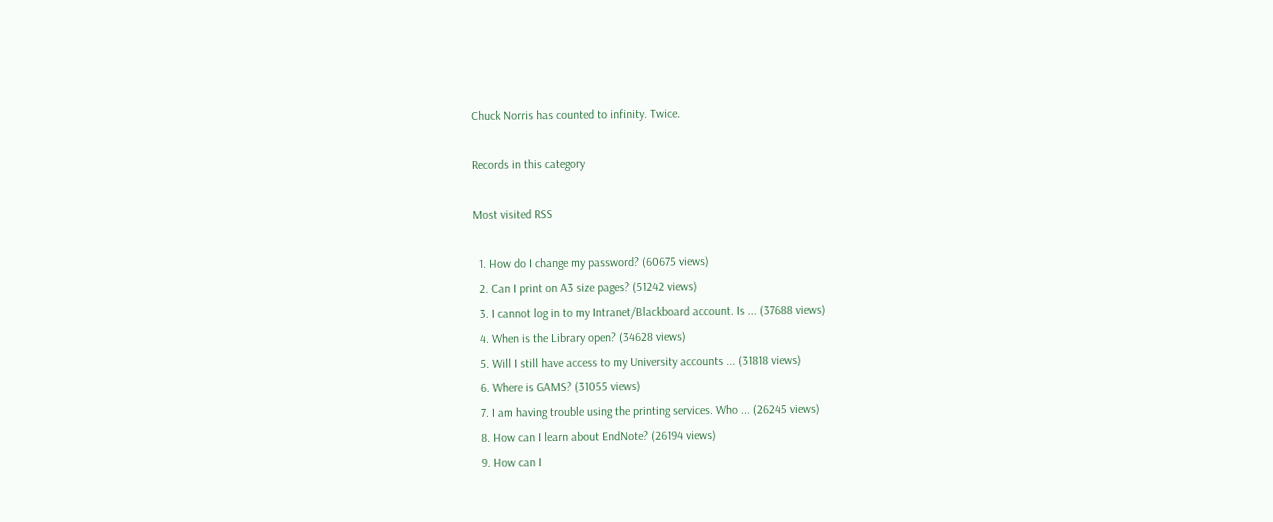Chuck Norris has counted to infinity. Twice.

Records in this category

Most visited RSS

  1. How do I change my password? (60675 views)
  2. Can I print on A3 size pages? (51242 views)
  3. I cannot log in to my Intranet/Blackboard account. Is ... (37688 views)
  4. When is the Library open? (34628 views)
  5. Will I still have access to my University accounts ... (31818 views)
  6. Where is GAMS? (31055 views)
  7. I am having trouble using the printing services. Who ... (26245 views)
  8. How can I learn about EndNote? (26194 views)
  9. How can I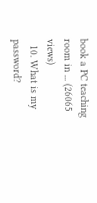book a PC teaching room in ... (26065 views)
  10. What is my password?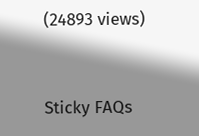(24893 views)


Sticky FAQs